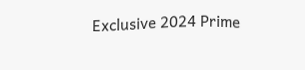Exclusive 2024 Prime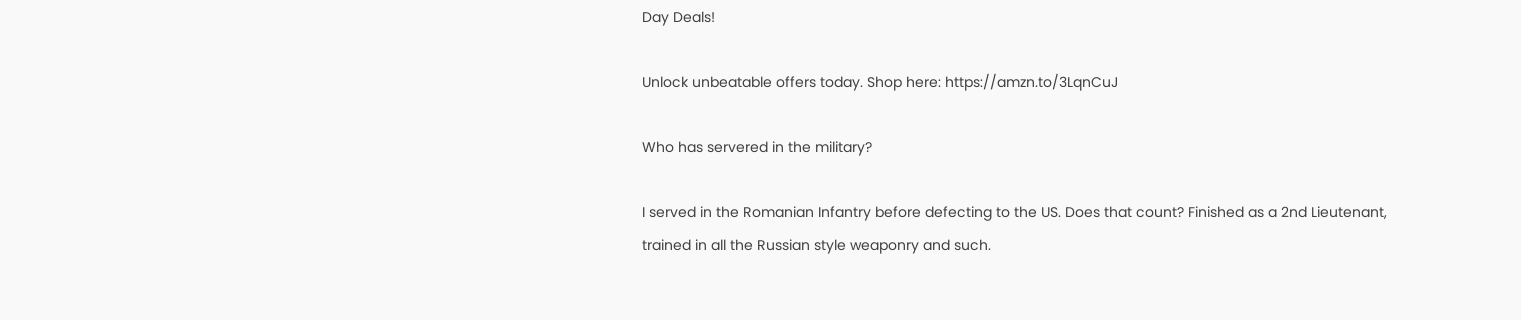Day Deals!

Unlock unbeatable offers today. Shop here: https://amzn.to/3LqnCuJ

Who has servered in the military?

I served in the Romanian Infantry before defecting to the US. Does that count? Finished as a 2nd Lieutenant, trained in all the Russian style weaponry and such.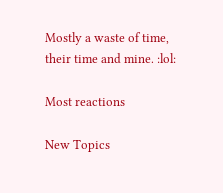Mostly a waste of time, their time and mine. :lol:

Most reactions

New Topics